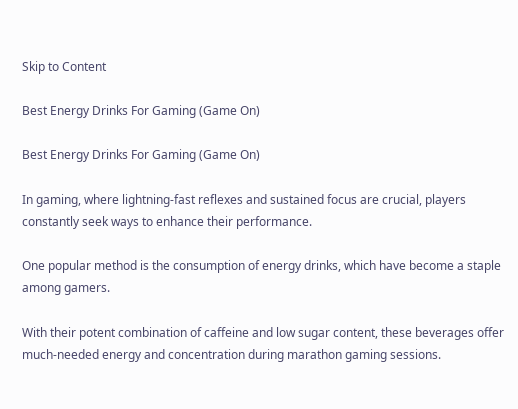Skip to Content

Best Energy Drinks For Gaming (Game On)

Best Energy Drinks For Gaming (Game On)

In gaming, where lightning-fast reflexes and sustained focus are crucial, players constantly seek ways to enhance their performance.

One popular method is the consumption of energy drinks, which have become a staple among gamers.

With their potent combination of caffeine and low sugar content, these beverages offer much-needed energy and concentration during marathon gaming sessions.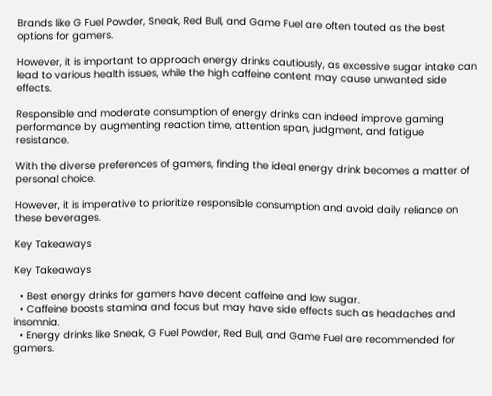Brands like G Fuel Powder, Sneak, Red Bull, and Game Fuel are often touted as the best options for gamers.

However, it is important to approach energy drinks cautiously, as excessive sugar intake can lead to various health issues, while the high caffeine content may cause unwanted side effects.

Responsible and moderate consumption of energy drinks can indeed improve gaming performance by augmenting reaction time, attention span, judgment, and fatigue resistance.

With the diverse preferences of gamers, finding the ideal energy drink becomes a matter of personal choice.

However, it is imperative to prioritize responsible consumption and avoid daily reliance on these beverages.

Key Takeaways

Key Takeaways

  • Best energy drinks for gamers have decent caffeine and low sugar.
  • Caffeine boosts stamina and focus but may have side effects such as headaches and insomnia.
  • Energy drinks like Sneak, G Fuel Powder, Red Bull, and Game Fuel are recommended for gamers.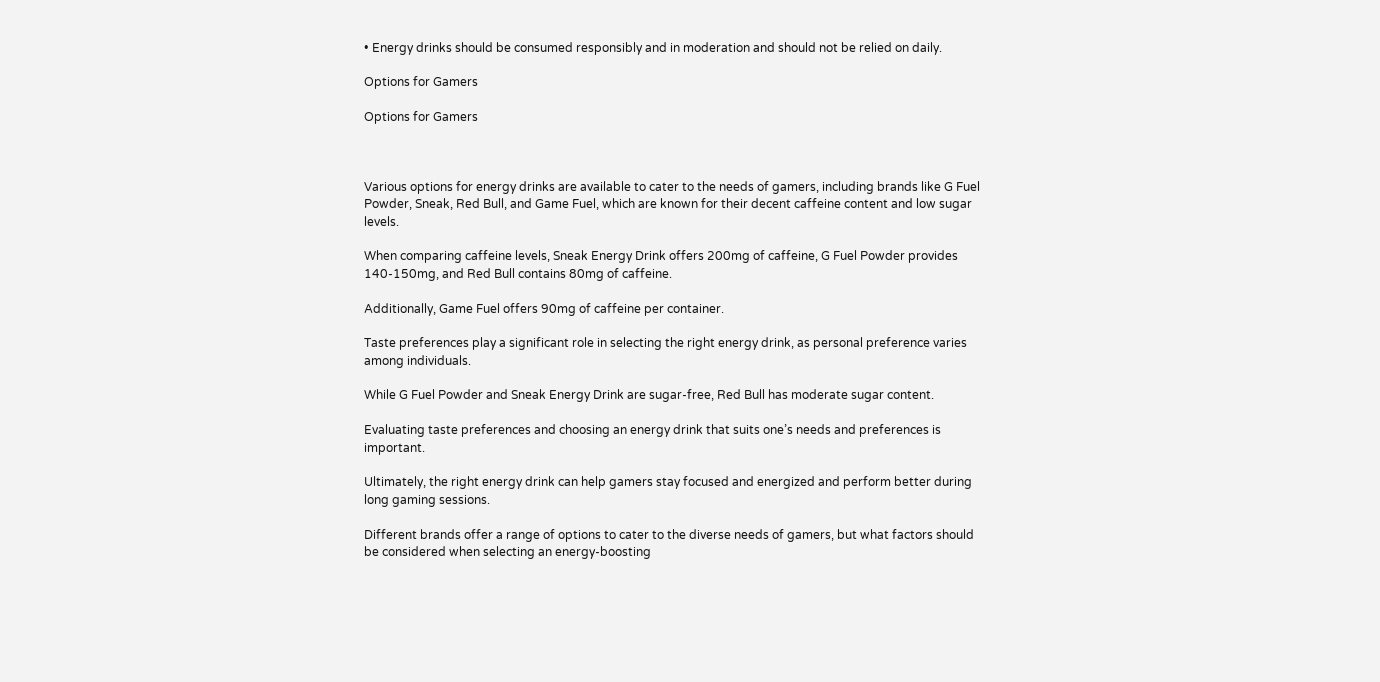• Energy drinks should be consumed responsibly and in moderation and should not be relied on daily.

Options for Gamers

Options for Gamers



Various options for energy drinks are available to cater to the needs of gamers, including brands like G Fuel Powder, Sneak, Red Bull, and Game Fuel, which are known for their decent caffeine content and low sugar levels.

When comparing caffeine levels, Sneak Energy Drink offers 200mg of caffeine, G Fuel Powder provides 140-150mg, and Red Bull contains 80mg of caffeine.

Additionally, Game Fuel offers 90mg of caffeine per container.

Taste preferences play a significant role in selecting the right energy drink, as personal preference varies among individuals.

While G Fuel Powder and Sneak Energy Drink are sugar-free, Red Bull has moderate sugar content.

Evaluating taste preferences and choosing an energy drink that suits one’s needs and preferences is important.

Ultimately, the right energy drink can help gamers stay focused and energized and perform better during long gaming sessions.

Different brands offer a range of options to cater to the diverse needs of gamers, but what factors should be considered when selecting an energy-boosting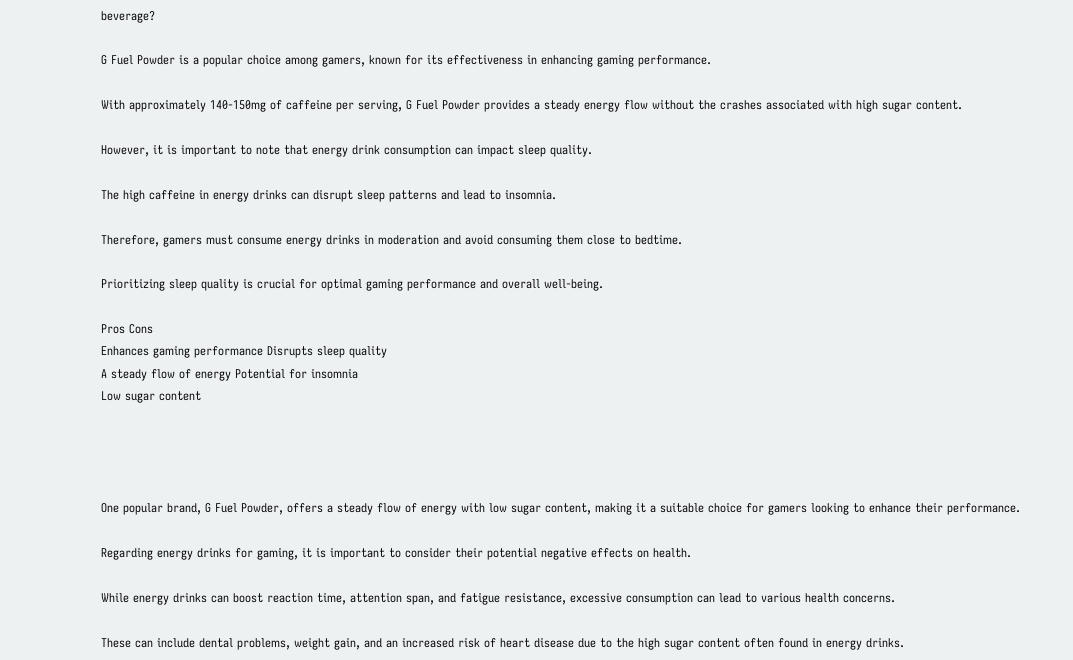beverage?

G Fuel Powder is a popular choice among gamers, known for its effectiveness in enhancing gaming performance.

With approximately 140-150mg of caffeine per serving, G Fuel Powder provides a steady energy flow without the crashes associated with high sugar content.

However, it is important to note that energy drink consumption can impact sleep quality.

The high caffeine in energy drinks can disrupt sleep patterns and lead to insomnia.

Therefore, gamers must consume energy drinks in moderation and avoid consuming them close to bedtime.

Prioritizing sleep quality is crucial for optimal gaming performance and overall well-being.

Pros Cons
Enhances gaming performance Disrupts sleep quality
A steady flow of energy Potential for insomnia
Low sugar content




One popular brand, G Fuel Powder, offers a steady flow of energy with low sugar content, making it a suitable choice for gamers looking to enhance their performance.

Regarding energy drinks for gaming, it is important to consider their potential negative effects on health.

While energy drinks can boost reaction time, attention span, and fatigue resistance, excessive consumption can lead to various health concerns.

These can include dental problems, weight gain, and an increased risk of heart disease due to the high sugar content often found in energy drinks.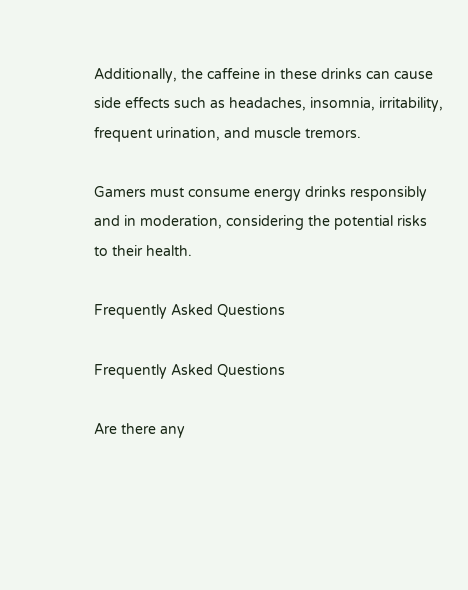Additionally, the caffeine in these drinks can cause side effects such as headaches, insomnia, irritability, frequent urination, and muscle tremors.

Gamers must consume energy drinks responsibly and in moderation, considering the potential risks to their health.

Frequently Asked Questions

Frequently Asked Questions

Are there any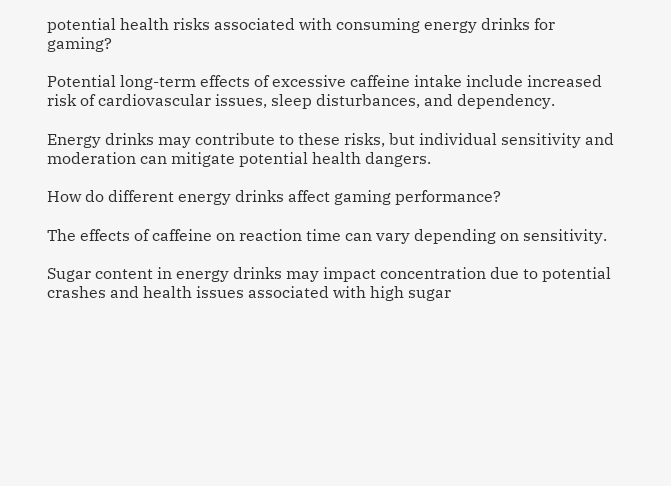potential health risks associated with consuming energy drinks for gaming?

Potential long-term effects of excessive caffeine intake include increased risk of cardiovascular issues, sleep disturbances, and dependency.

Energy drinks may contribute to these risks, but individual sensitivity and moderation can mitigate potential health dangers.

How do different energy drinks affect gaming performance?

The effects of caffeine on reaction time can vary depending on sensitivity.

Sugar content in energy drinks may impact concentration due to potential crashes and health issues associated with high sugar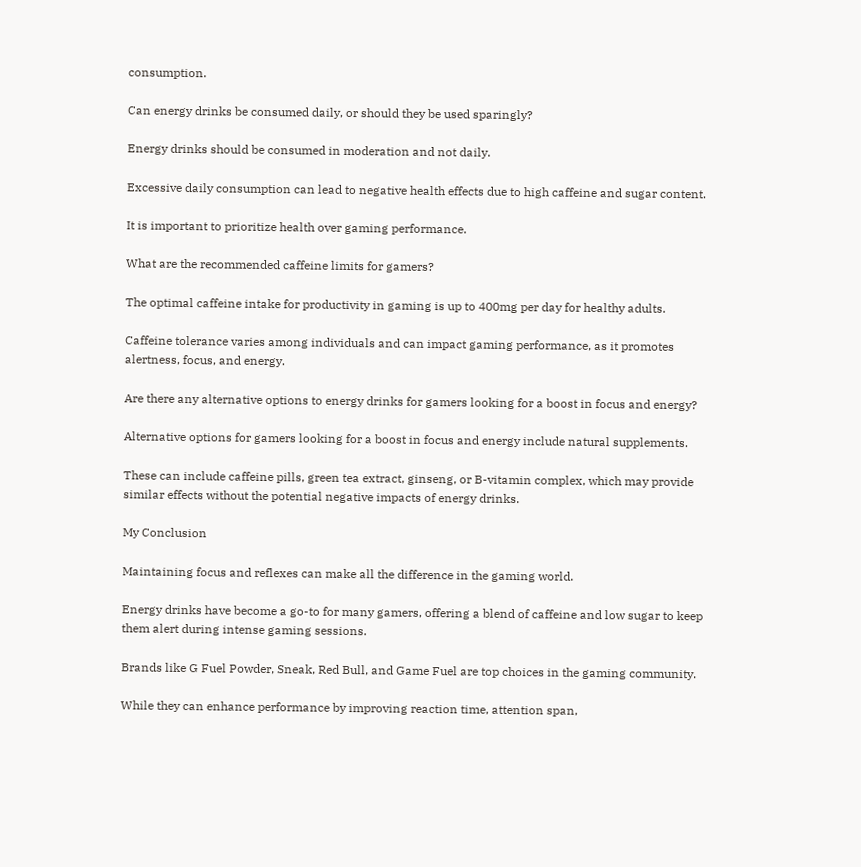consumption.

Can energy drinks be consumed daily, or should they be used sparingly?

Energy drinks should be consumed in moderation and not daily.

Excessive daily consumption can lead to negative health effects due to high caffeine and sugar content.

It is important to prioritize health over gaming performance.

What are the recommended caffeine limits for gamers?

The optimal caffeine intake for productivity in gaming is up to 400mg per day for healthy adults.

Caffeine tolerance varies among individuals and can impact gaming performance, as it promotes alertness, focus, and energy.

Are there any alternative options to energy drinks for gamers looking for a boost in focus and energy?

Alternative options for gamers looking for a boost in focus and energy include natural supplements.

These can include caffeine pills, green tea extract, ginseng, or B-vitamin complex, which may provide similar effects without the potential negative impacts of energy drinks.

My Conclusion

Maintaining focus and reflexes can make all the difference in the gaming world.

Energy drinks have become a go-to for many gamers, offering a blend of caffeine and low sugar to keep them alert during intense gaming sessions.

Brands like G Fuel Powder, Sneak, Red Bull, and Game Fuel are top choices in the gaming community.

While they can enhance performance by improving reaction time, attention span,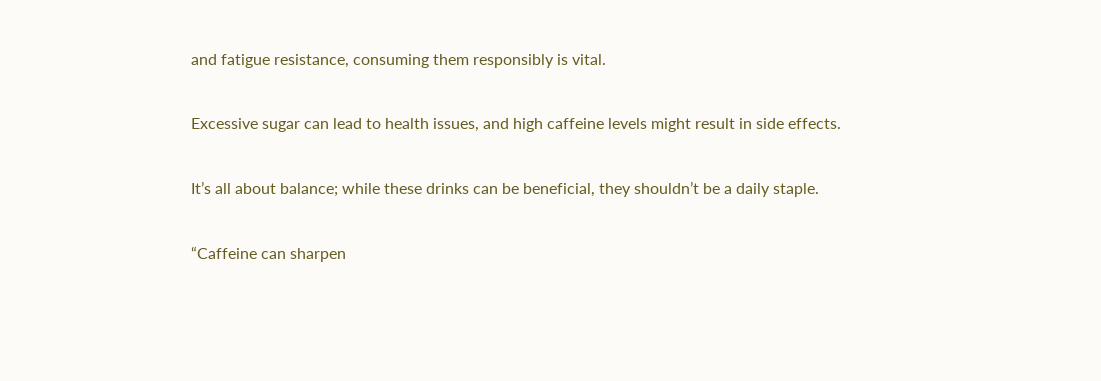and fatigue resistance, consuming them responsibly is vital.

Excessive sugar can lead to health issues, and high caffeine levels might result in side effects.

It’s all about balance; while these drinks can be beneficial, they shouldn’t be a daily staple.

“Caffeine can sharpen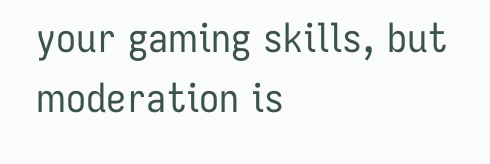your gaming skills, but moderation is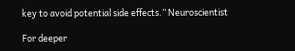key to avoid potential side effects.” Neuroscientist

For deeper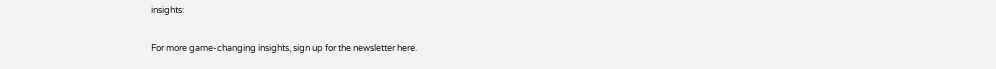insights:

For more game-changing insights, sign up for the newsletter here.